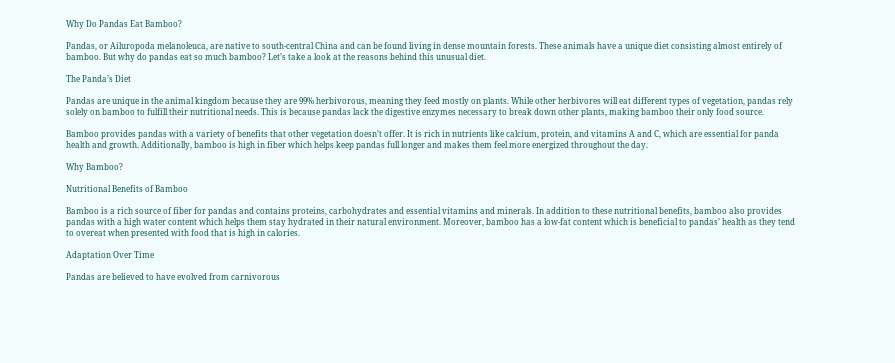Why Do Pandas Eat Bamboo?

Pandas, or Ailuropoda melanoleuca, are native to south-central China and can be found living in dense mountain forests. These animals have a unique diet consisting almost entirely of bamboo. But why do pandas eat so much bamboo? Let’s take a look at the reasons behind this unusual diet.

The Panda’s Diet

Pandas are unique in the animal kingdom because they are 99% herbivorous, meaning they feed mostly on plants. While other herbivores will eat different types of vegetation, pandas rely solely on bamboo to fulfill their nutritional needs. This is because pandas lack the digestive enzymes necessary to break down other plants, making bamboo their only food source.

Bamboo provides pandas with a variety of benefits that other vegetation doesn’t offer. It is rich in nutrients like calcium, protein, and vitamins A and C, which are essential for panda health and growth. Additionally, bamboo is high in fiber which helps keep pandas full longer and makes them feel more energized throughout the day.

Why Bamboo?

Nutritional Benefits of Bamboo

Bamboo is a rich source of fiber for pandas and contains proteins, carbohydrates and essential vitamins and minerals. In addition to these nutritional benefits, bamboo also provides pandas with a high water content which helps them stay hydrated in their natural environment. Moreover, bamboo has a low-fat content which is beneficial to pandas’ health as they tend to overeat when presented with food that is high in calories.

Adaptation Over Time

Pandas are believed to have evolved from carnivorous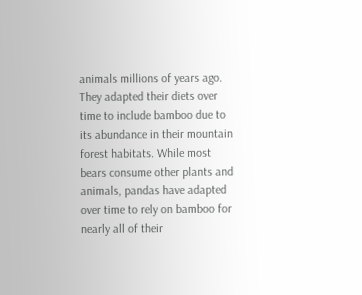animals millions of years ago. They adapted their diets over time to include bamboo due to its abundance in their mountain forest habitats. While most bears consume other plants and animals, pandas have adapted over time to rely on bamboo for nearly all of their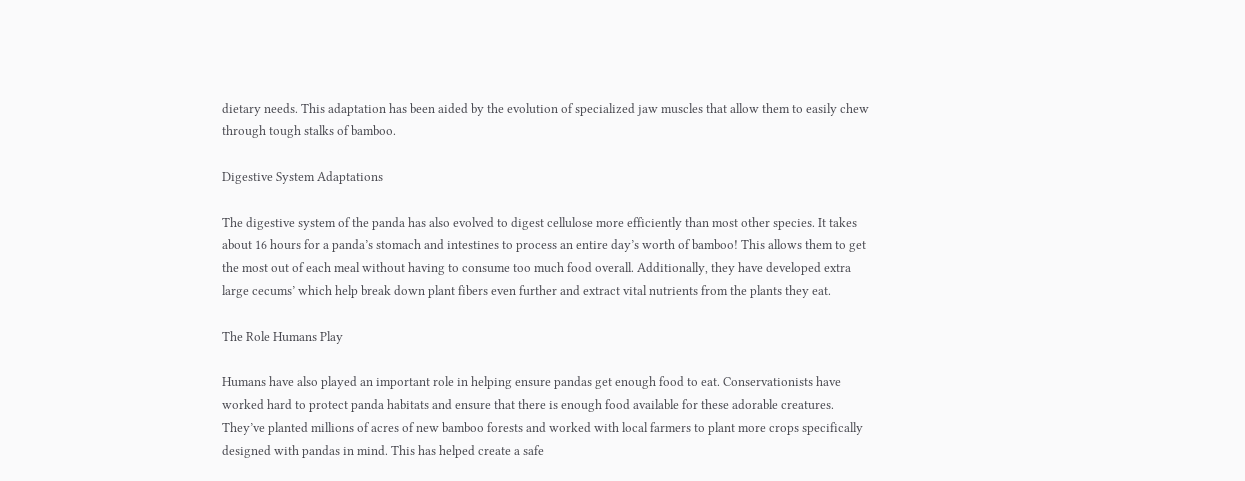dietary needs. This adaptation has been aided by the evolution of specialized jaw muscles that allow them to easily chew through tough stalks of bamboo.

Digestive System Adaptations

The digestive system of the panda has also evolved to digest cellulose more efficiently than most other species. It takes about 16 hours for a panda’s stomach and intestines to process an entire day’s worth of bamboo! This allows them to get the most out of each meal without having to consume too much food overall. Additionally, they have developed extra large cecums’ which help break down plant fibers even further and extract vital nutrients from the plants they eat.

The Role Humans Play

Humans have also played an important role in helping ensure pandas get enough food to eat. Conservationists have worked hard to protect panda habitats and ensure that there is enough food available for these adorable creatures. They’ve planted millions of acres of new bamboo forests and worked with local farmers to plant more crops specifically designed with pandas in mind. This has helped create a safe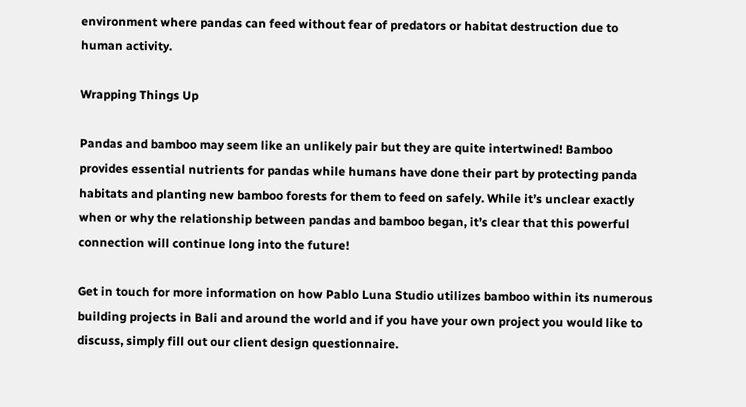environment where pandas can feed without fear of predators or habitat destruction due to human activity.

Wrapping Things Up

Pandas and bamboo may seem like an unlikely pair but they are quite intertwined! Bamboo provides essential nutrients for pandas while humans have done their part by protecting panda habitats and planting new bamboo forests for them to feed on safely. While it’s unclear exactly when or why the relationship between pandas and bamboo began, it’s clear that this powerful connection will continue long into the future!

Get in touch for more information on how Pablo Luna Studio utilizes bamboo within its numerous building projects in Bali and around the world and if you have your own project you would like to discuss, simply fill out our client design questionnaire.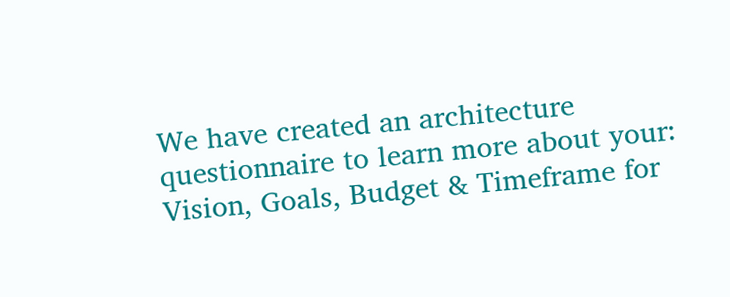We have created an architecture questionnaire to learn more about your: Vision, Goals, Budget & Timeframe for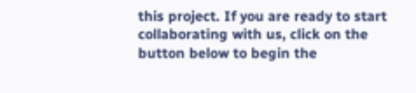this project. If you are ready to start collaborating with us, click on the button below to begin the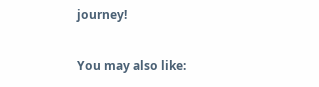journey!

You may also like: